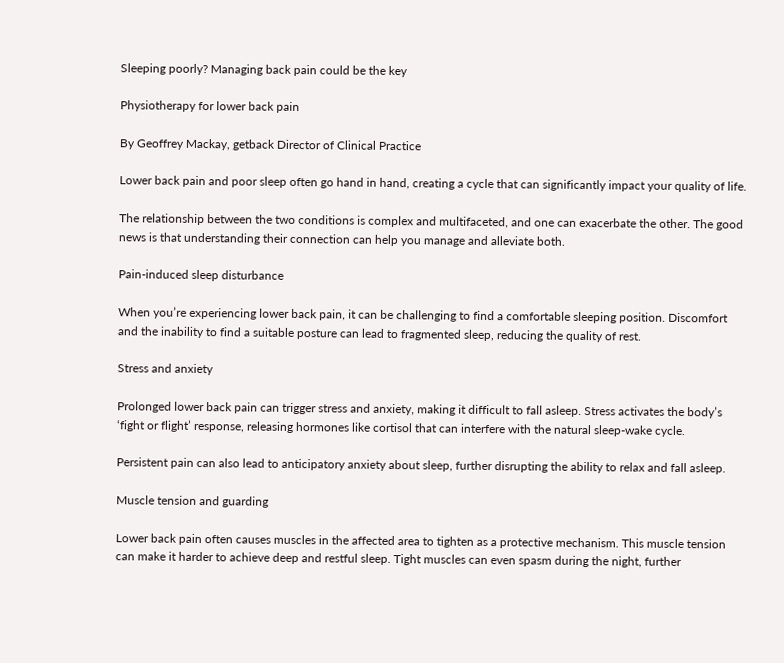Sleeping poorly? Managing back pain could be the key

Physiotherapy for lower back pain

By Geoffrey Mackay, getback Director of Clinical Practice

Lower back pain and poor sleep often go hand in hand, creating a cycle that can significantly impact your quality of life.

The relationship between the two conditions is complex and multifaceted, and one can exacerbate the other. The good news is that understanding their connection can help you manage and alleviate both.

Pain-induced sleep disturbance

When you’re experiencing lower back pain, it can be challenging to find a comfortable sleeping position. Discomfort and the inability to find a suitable posture can lead to fragmented sleep, reducing the quality of rest.

Stress and anxiety

Prolonged lower back pain can trigger stress and anxiety, making it difficult to fall asleep. Stress activates the body’s ‘fight or flight’ response, releasing hormones like cortisol that can interfere with the natural sleep-wake cycle.

Persistent pain can also lead to anticipatory anxiety about sleep, further disrupting the ability to relax and fall asleep.

Muscle tension and guarding

Lower back pain often causes muscles in the affected area to tighten as a protective mechanism. This muscle tension can make it harder to achieve deep and restful sleep. Tight muscles can even spasm during the night, further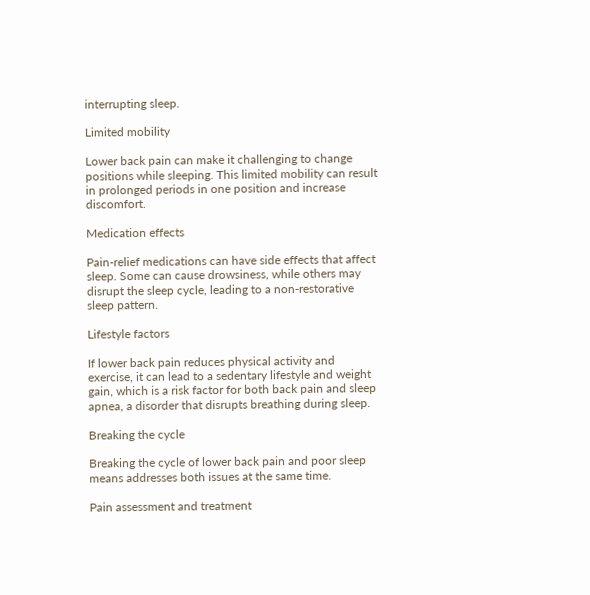interrupting sleep.

Limited mobility

Lower back pain can make it challenging to change positions while sleeping. This limited mobility can result in prolonged periods in one position and increase discomfort.

Medication effects

Pain-relief medications can have side effects that affect sleep. Some can cause drowsiness, while others may disrupt the sleep cycle, leading to a non-restorative sleep pattern.

Lifestyle factors

If lower back pain reduces physical activity and exercise, it can lead to a sedentary lifestyle and weight gain, which is a risk factor for both back pain and sleep apnea, a disorder that disrupts breathing during sleep.

Breaking the cycle

Breaking the cycle of lower back pain and poor sleep means addresses both issues at the same time.

Pain assessment and treatment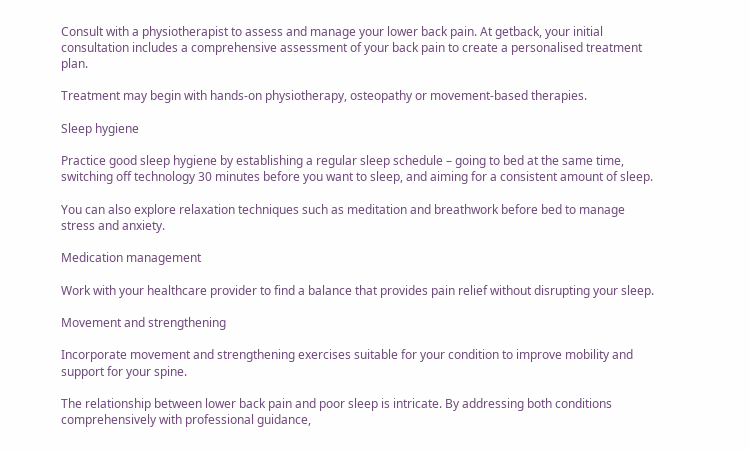Consult with a physiotherapist to assess and manage your lower back pain. At getback, your initial consultation includes a comprehensive assessment of your back pain to create a personalised treatment plan.

Treatment may begin with hands-on physiotherapy, osteopathy or movement-based therapies.

Sleep hygiene

Practice good sleep hygiene by establishing a regular sleep schedule – going to bed at the same time, switching off technology 30 minutes before you want to sleep, and aiming for a consistent amount of sleep.

You can also explore relaxation techniques such as meditation and breathwork before bed to manage stress and anxiety.

Medication management

Work with your healthcare provider to find a balance that provides pain relief without disrupting your sleep.

Movement and strengthening

Incorporate movement and strengthening exercises suitable for your condition to improve mobility and support for your spine.

The relationship between lower back pain and poor sleep is intricate. By addressing both conditions comprehensively with professional guidance,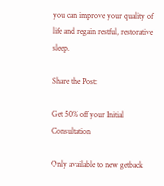you can improve your quality of life and regain restful, restorative sleep.

Share the Post:

Get 50% off your Initial Consultation

Only available to new getback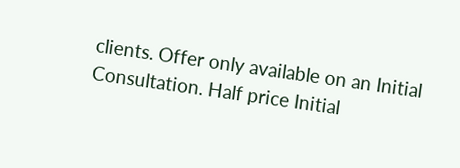clients. Offer only available on an Initial Consultation. Half price Initial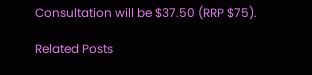Consultation will be $37.50 (RRP $75).

Related Posts